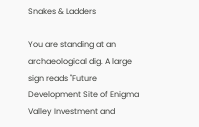Snakes & Ladders

You are standing at an archaeological dig. A large sign reads "Future Development Site of Enigma Valley Investment and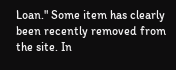Loan." Some item has clearly been recently removed from the site. In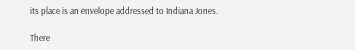its place is an envelope addressed to Indiana Jones.

There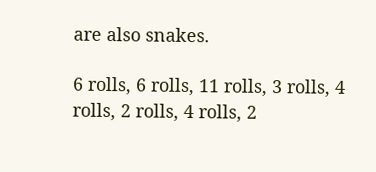are also snakes.

6 rolls, 6 rolls, 11 rolls, 3 rolls, 4 rolls, 2 rolls, 4 rolls, 2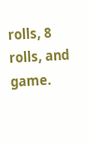rolls, 8 rolls, and game.